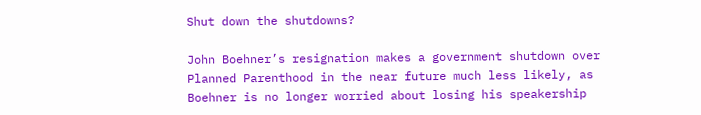Shut down the shutdowns?

John Boehner’s resignation makes a government shutdown over Planned Parenthood in the near future much less likely, as Boehner is no longer worried about losing his speakership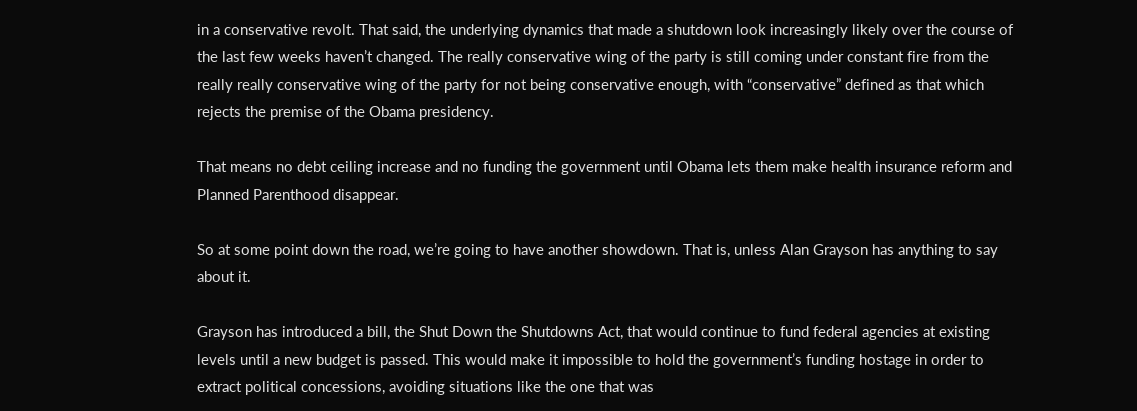in a conservative revolt. That said, the underlying dynamics that made a shutdown look increasingly likely over the course of the last few weeks haven’t changed. The really conservative wing of the party is still coming under constant fire from the really really conservative wing of the party for not being conservative enough, with “conservative” defined as that which rejects the premise of the Obama presidency.

That means no debt ceiling increase and no funding the government until Obama lets them make health insurance reform and Planned Parenthood disappear.

So at some point down the road, we’re going to have another showdown. That is, unless Alan Grayson has anything to say about it.

Grayson has introduced a bill, the Shut Down the Shutdowns Act, that would continue to fund federal agencies at existing levels until a new budget is passed. This would make it impossible to hold the government’s funding hostage in order to extract political concessions, avoiding situations like the one that was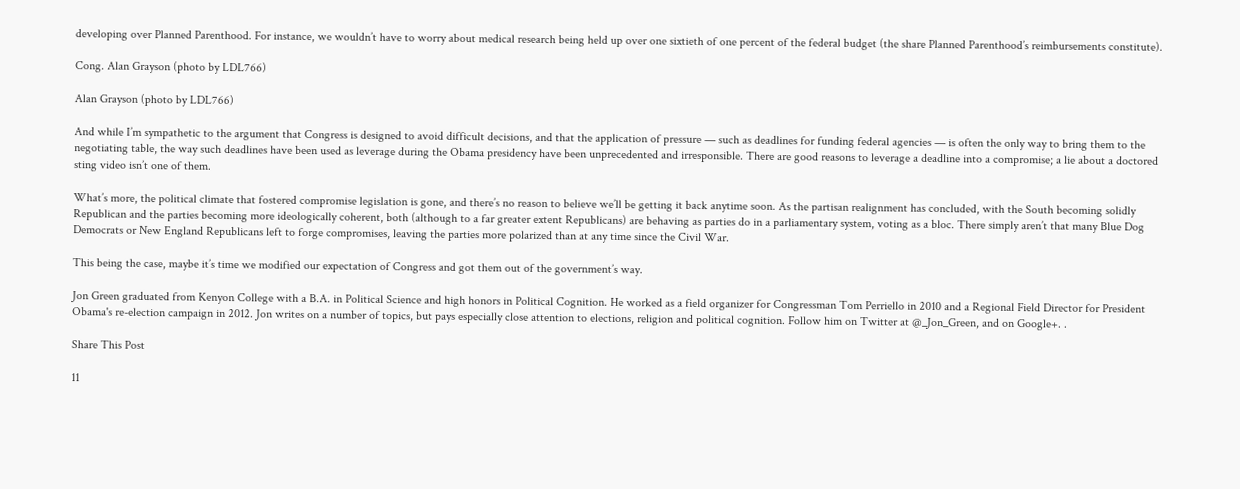developing over Planned Parenthood. For instance, we wouldn’t have to worry about medical research being held up over one sixtieth of one percent of the federal budget (the share Planned Parenthood’s reimbursements constitute).

Cong. Alan Grayson (photo by LDL766)

Alan Grayson (photo by LDL766)

And while I’m sympathetic to the argument that Congress is designed to avoid difficult decisions, and that the application of pressure — such as deadlines for funding federal agencies — is often the only way to bring them to the negotiating table, the way such deadlines have been used as leverage during the Obama presidency have been unprecedented and irresponsible. There are good reasons to leverage a deadline into a compromise; a lie about a doctored sting video isn’t one of them.

What’s more, the political climate that fostered compromise legislation is gone, and there’s no reason to believe we’ll be getting it back anytime soon. As the partisan realignment has concluded, with the South becoming solidly Republican and the parties becoming more ideologically coherent, both (although to a far greater extent Republicans) are behaving as parties do in a parliamentary system, voting as a bloc. There simply aren’t that many Blue Dog Democrats or New England Republicans left to forge compromises, leaving the parties more polarized than at any time since the Civil War.

This being the case, maybe it’s time we modified our expectation of Congress and got them out of the government’s way.

Jon Green graduated from Kenyon College with a B.A. in Political Science and high honors in Political Cognition. He worked as a field organizer for Congressman Tom Perriello in 2010 and a Regional Field Director for President Obama's re-election campaign in 2012. Jon writes on a number of topics, but pays especially close attention to elections, religion and political cognition. Follow him on Twitter at @_Jon_Green, and on Google+. .

Share This Post

11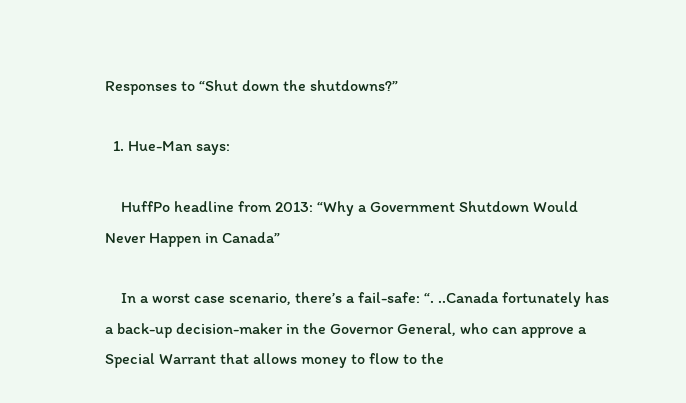Responses to “Shut down the shutdowns?”

  1. Hue-Man says:

    HuffPo headline from 2013: “Why a Government Shutdown Would Never Happen in Canada”

    In a worst case scenario, there’s a fail-safe: “. ..Canada fortunately has a back-up decision-maker in the Governor General, who can approve a Special Warrant that allows money to flow to the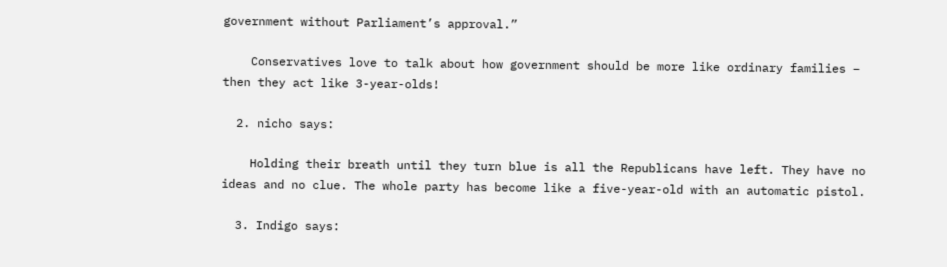government without Parliament’s approval.”

    Conservatives love to talk about how government should be more like ordinary families – then they act like 3-year-olds!

  2. nicho says:

    Holding their breath until they turn blue is all the Republicans have left. They have no ideas and no clue. The whole party has become like a five-year-old with an automatic pistol.

  3. Indigo says: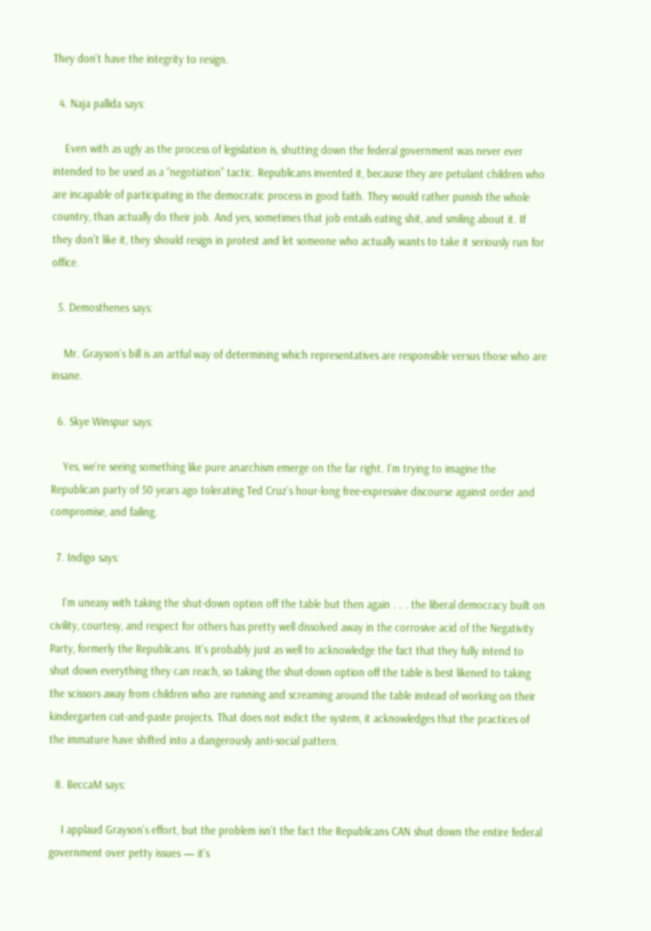They don’t have the integrity to resign.

  4. Naja pallida says:

    Even with as ugly as the process of legislation is, shutting down the federal government was never ever intended to be used as a “negotiation” tactic. Republicans invented it, because they are petulant children who are incapable of participating in the democratic process in good faith. They would rather punish the whole country, than actually do their job. And yes, sometimes that job entails eating shit, and smiling about it. If they don’t like it, they should resign in protest and let someone who actually wants to take it seriously run for office.

  5. Demosthenes says:

    Mr. Grayson’s bill is an artful way of determining which representatives are responsible versus those who are insane.

  6. Skye Winspur says:

    Yes, we’re seeing something like pure anarchism emerge on the far right. I’m trying to imagine the Republican party of 50 years ago tolerating Ted Cruz’s hour-long free-expressive discourse against order and compromise, and failing.

  7. Indigo says:

    I’m uneasy with taking the shut-down option off the table but then again . . . the liberal democracy built on civility, courtesy, and respect for others has pretty well dissolved away in the corrosive acid of the Negativity Party, formerly the Republicans. It’s probably just as well to acknowledge the fact that they fully intend to shut down everything they can reach, so taking the shut-down option off the table is best likened to taking the scissors away from children who are running and screaming around the table instead of working on their kindergarten cut-and-paste projects. That does not indict the system, it acknowledges that the practices of the immature have shifted into a dangerously anti-social pattern.

  8. BeccaM says:

    I applaud Grayson’s effort, but the problem isn’t the fact the Republicans CAN shut down the entire federal government over petty issues — it’s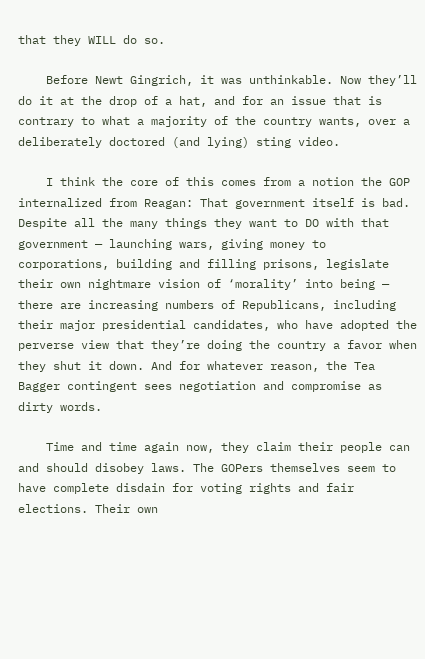that they WILL do so.

    Before Newt Gingrich, it was unthinkable. Now they’ll do it at the drop of a hat, and for an issue that is contrary to what a majority of the country wants, over a deliberately doctored (and lying) sting video.

    I think the core of this comes from a notion the GOP internalized from Reagan: That government itself is bad. Despite all the many things they want to DO with that government — launching wars, giving money to corporations, building and filling prisons, legislate their own nightmare vision of ‘morality’ into being — there are increasing numbers of Republicans, including their major presidential candidates, who have adopted the perverse view that they’re doing the country a favor when they shut it down. And for whatever reason, the Tea Bagger contingent sees negotiation and compromise as dirty words.

    Time and time again now, they claim their people can and should disobey laws. The GOPers themselves seem to have complete disdain for voting rights and fair elections. Their own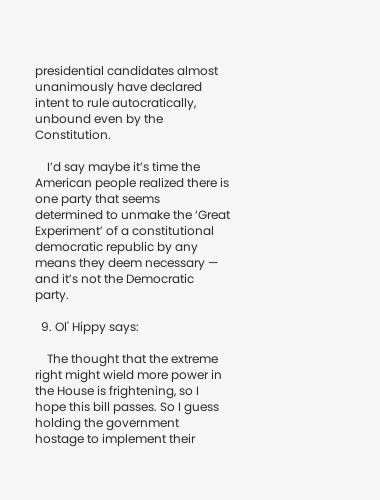presidential candidates almost unanimously have declared intent to rule autocratically, unbound even by the Constitution.

    I’d say maybe it’s time the American people realized there is one party that seems determined to unmake the ‘Great Experiment’ of a constitutional democratic republic by any means they deem necessary — and it’s not the Democratic party.

  9. Ol' Hippy says:

    The thought that the extreme right might wield more power in the House is frightening, so I hope this bill passes. So I guess holding the government hostage to implement their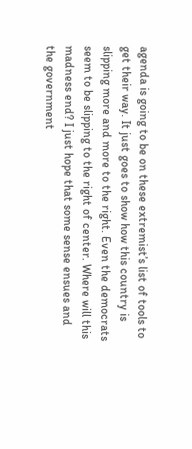agenda is going to be on these extremist’s list of tools to get their way. It just goes to show how this country is slipping more and more to the right. Even the democrats seem to be slipping to the right of center. Where will this madness end? I just hope that some sense ensues and the government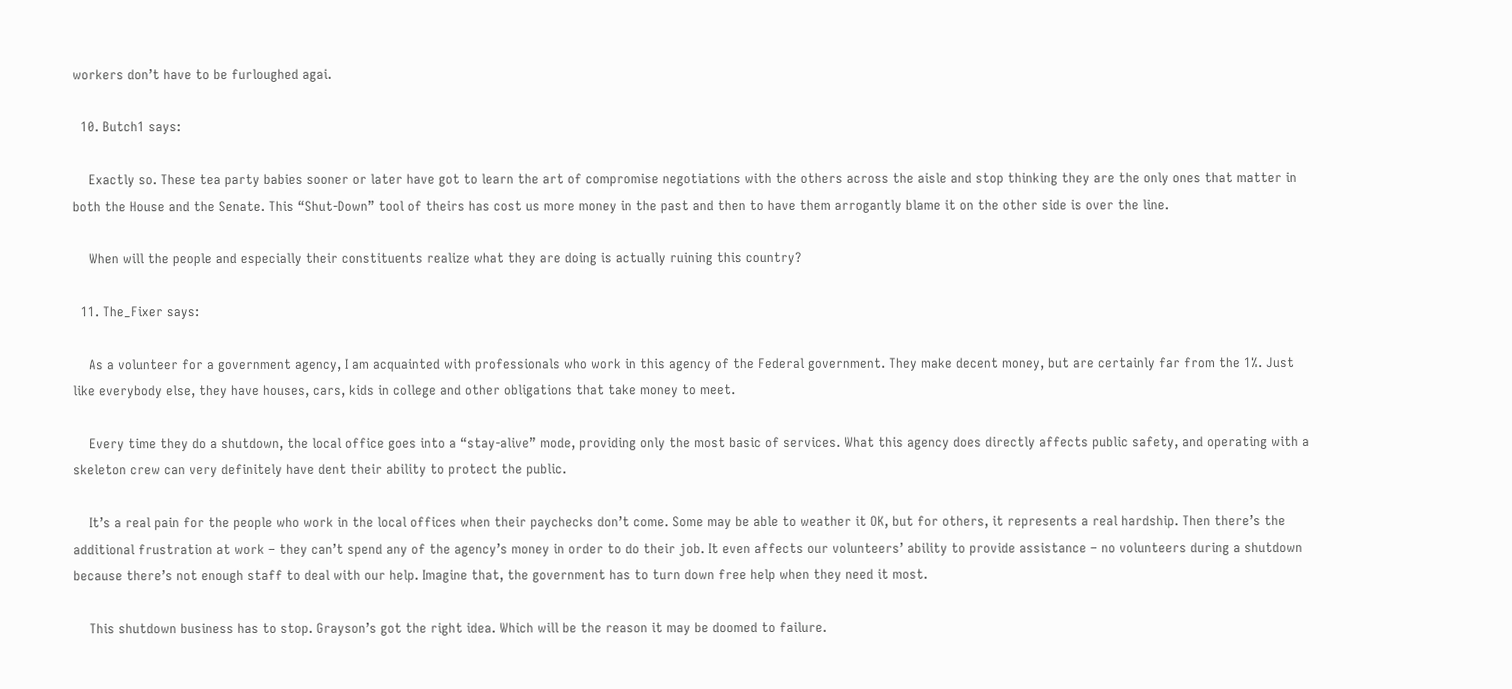workers don’t have to be furloughed agai.

  10. Butch1 says:

    Exactly so. These tea party babies sooner or later have got to learn the art of compromise negotiations with the others across the aisle and stop thinking they are the only ones that matter in both the House and the Senate. This “Shut-Down” tool of theirs has cost us more money in the past and then to have them arrogantly blame it on the other side is over the line.

    When will the people and especially their constituents realize what they are doing is actually ruining this country?

  11. The_Fixer says:

    As a volunteer for a government agency, I am acquainted with professionals who work in this agency of the Federal government. They make decent money, but are certainly far from the 1%. Just like everybody else, they have houses, cars, kids in college and other obligations that take money to meet.

    Every time they do a shutdown, the local office goes into a “stay-alive” mode, providing only the most basic of services. What this agency does directly affects public safety, and operating with a skeleton crew can very definitely have dent their ability to protect the public.

    It’s a real pain for the people who work in the local offices when their paychecks don’t come. Some may be able to weather it OK, but for others, it represents a real hardship. Then there’s the additional frustration at work – they can’t spend any of the agency’s money in order to do their job. It even affects our volunteers’ ability to provide assistance – no volunteers during a shutdown because there’s not enough staff to deal with our help. Imagine that, the government has to turn down free help when they need it most.

    This shutdown business has to stop. Grayson’s got the right idea. Which will be the reason it may be doomed to failure.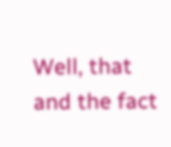Well, that and the fact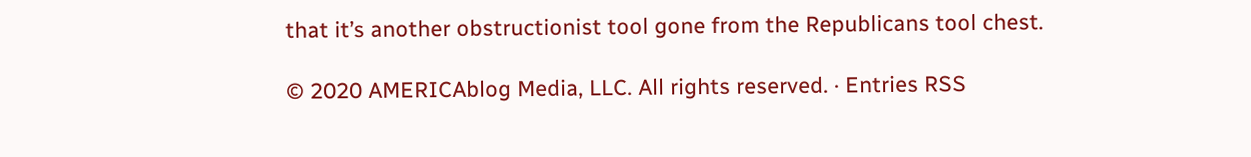that it’s another obstructionist tool gone from the Republicans tool chest.

© 2020 AMERICAblog Media, LLC. All rights reserved. · Entries RSS